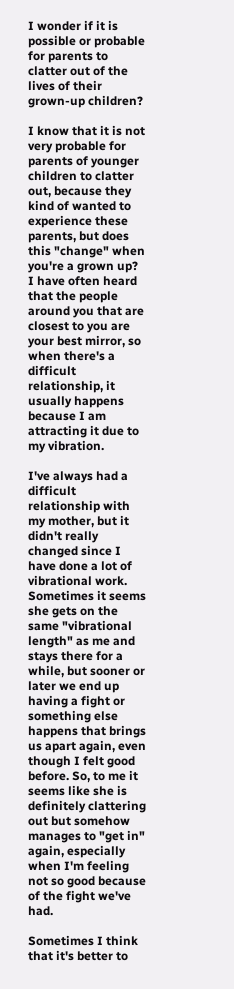I wonder if it is possible or probable for parents to clatter out of the lives of their grown-up children?

I know that it is not very probable for parents of younger children to clatter out, because they kind of wanted to experience these parents, but does this "change" when you're a grown up? I have often heard that the people around you that are closest to you are your best mirror, so when there's a difficult relationship, it usually happens because I am attracting it due to my vibration.

I've always had a difficult relationship with my mother, but it didn't really changed since I have done a lot of vibrational work. Sometimes it seems she gets on the same "vibrational length" as me and stays there for a while, but sooner or later we end up having a fight or something else happens that brings us apart again, even though I felt good before. So, to me it seems like she is definitely clattering out but somehow manages to "get in" again, especially when I'm feeling not so good because of the fight we've had.

Sometimes I think that it's better to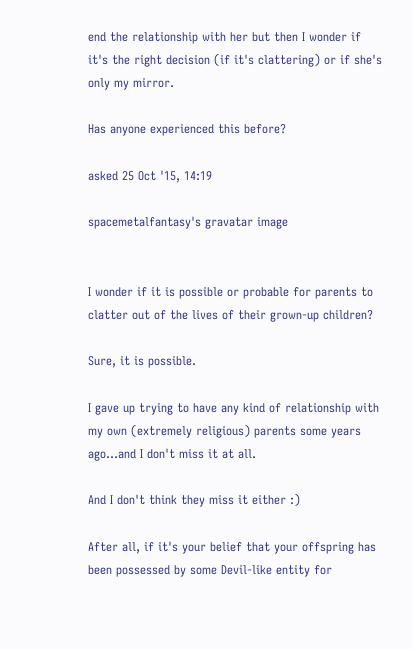end the relationship with her but then I wonder if it's the right decision (if it's clattering) or if she's only my mirror.

Has anyone experienced this before?

asked 25 Oct '15, 14:19

spacemetalfantasy's gravatar image


I wonder if it is possible or probable for parents to clatter out of the lives of their grown-up children?

Sure, it is possible.

I gave up trying to have any kind of relationship with my own (extremely religious) parents some years ago...and I don't miss it at all.

And I don't think they miss it either :)

After all, if it's your belief that your offspring has been possessed by some Devil-like entity for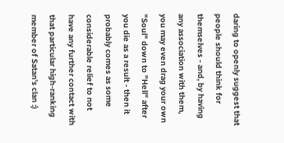daring to openly suggest that people should think for themselves - and, by having any association with them, you may even drag your own "Soul" down to "Hell" after you die as a result - then it probably comes as some considerable relief to not have any further contact with that particular high-ranking member of Satan's clan :)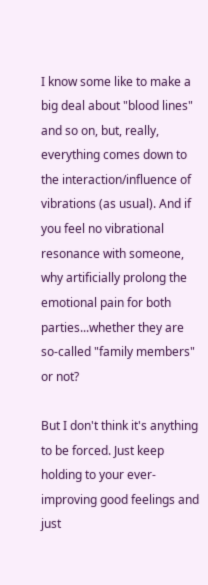I know some like to make a big deal about "blood lines" and so on, but, really, everything comes down to the interaction/influence of vibrations (as usual). And if you feel no vibrational resonance with someone, why artificially prolong the emotional pain for both parties...whether they are so-called "family members" or not?

But I don't think it's anything to be forced. Just keep holding to your ever-improving good feelings and just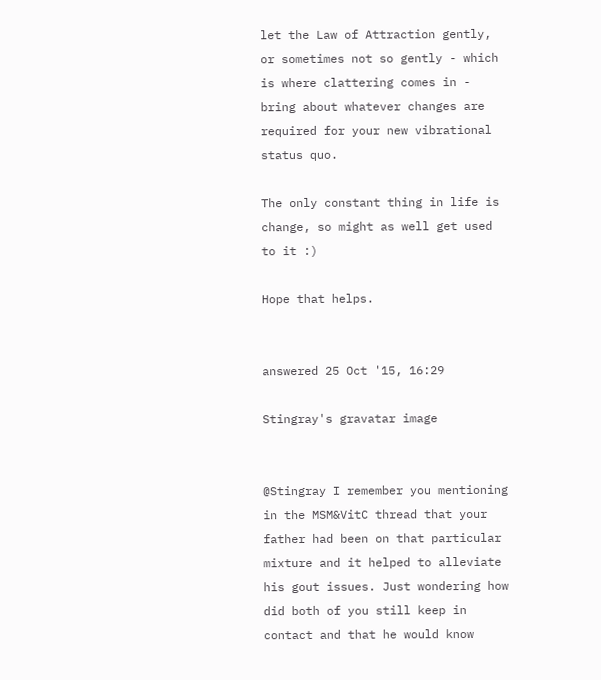let the Law of Attraction gently, or sometimes not so gently - which is where clattering comes in - bring about whatever changes are required for your new vibrational status quo.

The only constant thing in life is change, so might as well get used to it :)

Hope that helps.


answered 25 Oct '15, 16:29

Stingray's gravatar image


@Stingray I remember you mentioning in the MSM&VitC thread that your father had been on that particular mixture and it helped to alleviate his gout issues. Just wondering how did both of you still keep in contact and that he would know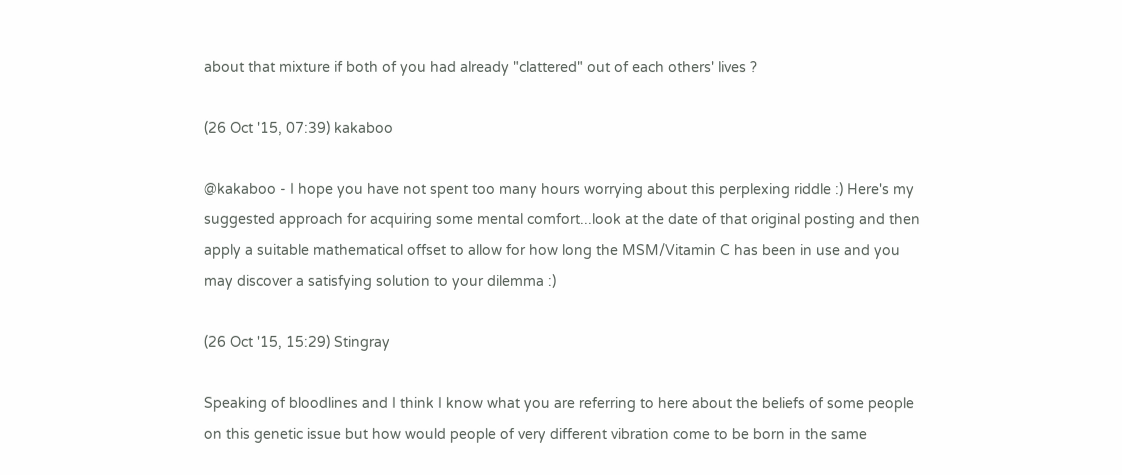about that mixture if both of you had already "clattered" out of each others' lives ?

(26 Oct '15, 07:39) kakaboo

@kakaboo - I hope you have not spent too many hours worrying about this perplexing riddle :) Here's my suggested approach for acquiring some mental comfort...look at the date of that original posting and then apply a suitable mathematical offset to allow for how long the MSM/Vitamin C has been in use and you may discover a satisfying solution to your dilemma :)

(26 Oct '15, 15:29) Stingray

Speaking of bloodlines and I think I know what you are referring to here about the beliefs of some people on this genetic issue but how would people of very different vibration come to be born in the same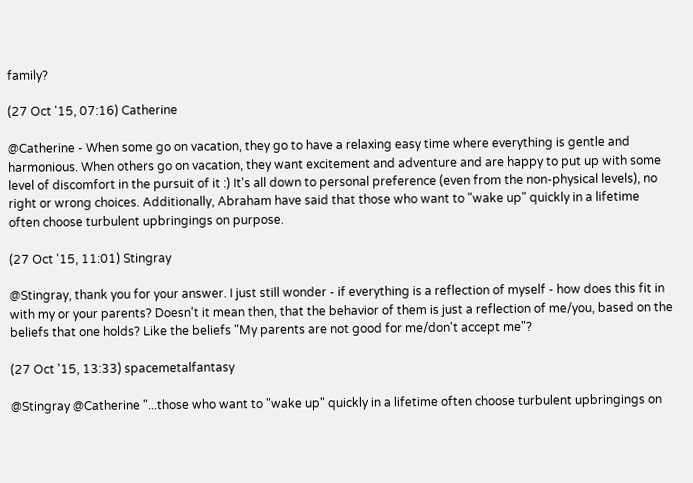family?

(27 Oct '15, 07:16) Catherine

@Catherine - When some go on vacation, they go to have a relaxing easy time where everything is gentle and harmonious. When others go on vacation, they want excitement and adventure and are happy to put up with some level of discomfort in the pursuit of it :) It's all down to personal preference (even from the non-physical levels), no right or wrong choices. Additionally, Abraham have said that those who want to "wake up" quickly in a lifetime often choose turbulent upbringings on purpose.

(27 Oct '15, 11:01) Stingray

@Stingray, thank you for your answer. I just still wonder - if everything is a reflection of myself - how does this fit in with my or your parents? Doesn't it mean then, that the behavior of them is just a reflection of me/you, based on the beliefs that one holds? Like the beliefs "My parents are not good for me/don't accept me"?

(27 Oct '15, 13:33) spacemetalfantasy

@Stingray @Catherine "...those who want to "wake up" quickly in a lifetime often choose turbulent upbringings on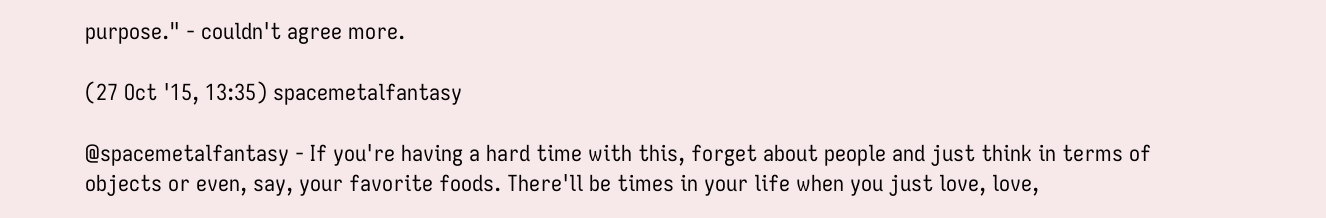purpose." - couldn't agree more.

(27 Oct '15, 13:35) spacemetalfantasy

@spacemetalfantasy - If you're having a hard time with this, forget about people and just think in terms of objects or even, say, your favorite foods. There'll be times in your life when you just love, love,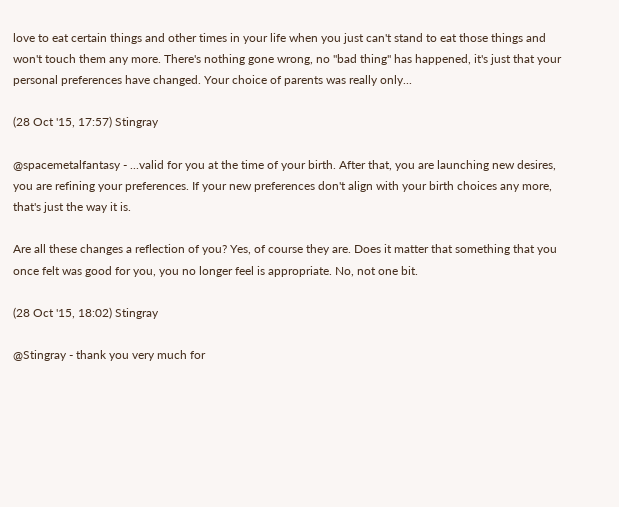love to eat certain things and other times in your life when you just can't stand to eat those things and won't touch them any more. There's nothing gone wrong, no "bad thing" has happened, it's just that your personal preferences have changed. Your choice of parents was really only...

(28 Oct '15, 17:57) Stingray

@spacemetalfantasy - ...valid for you at the time of your birth. After that, you are launching new desires, you are refining your preferences. If your new preferences don't align with your birth choices any more, that's just the way it is.

Are all these changes a reflection of you? Yes, of course they are. Does it matter that something that you once felt was good for you, you no longer feel is appropriate. No, not one bit.

(28 Oct '15, 18:02) Stingray

@Stingray - thank you very much for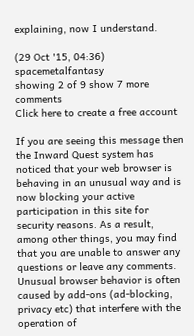explaining, now I understand.

(29 Oct '15, 04:36) spacemetalfantasy
showing 2 of 9 show 7 more comments
Click here to create a free account

If you are seeing this message then the Inward Quest system has noticed that your web browser is behaving in an unusual way and is now blocking your active participation in this site for security reasons. As a result, among other things, you may find that you are unable to answer any questions or leave any comments. Unusual browser behavior is often caused by add-ons (ad-blocking, privacy etc) that interfere with the operation of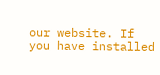our website. If you have installed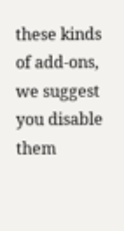these kinds of add-ons, we suggest you disable them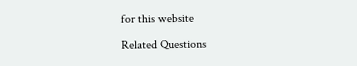for this website

Related Questions